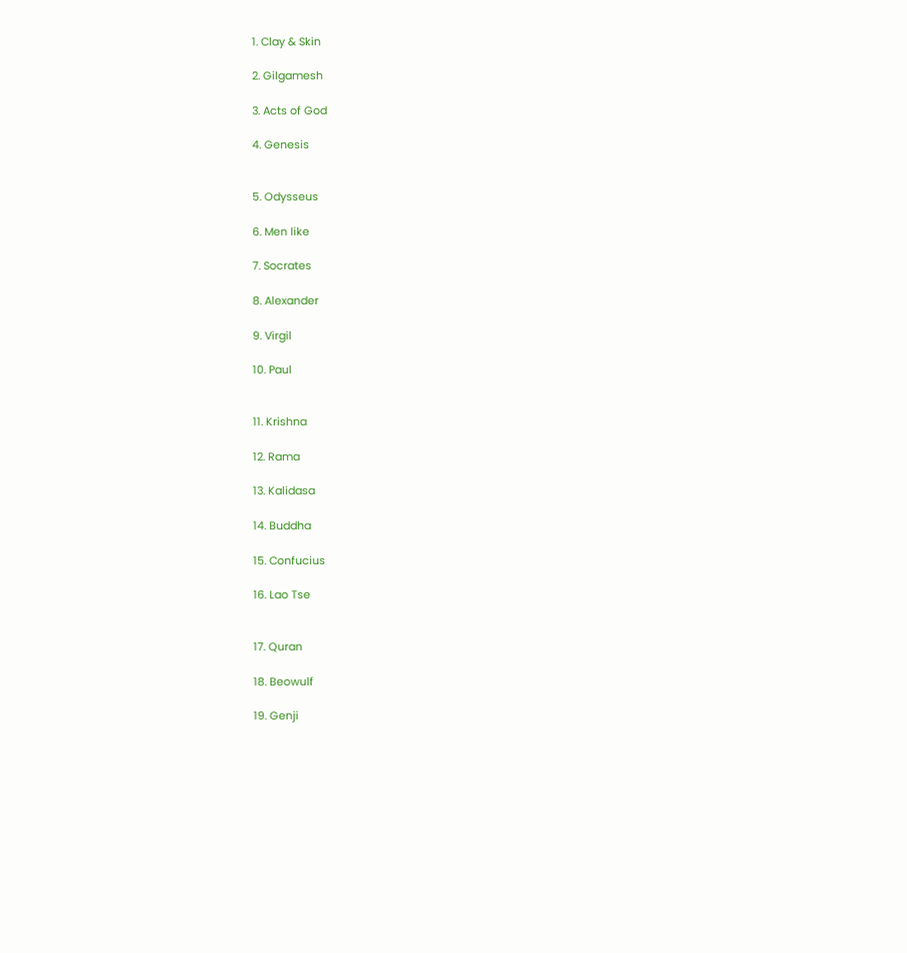1. Clay & Skin

2. Gilgamesh

3. Acts of God

4. Genesis


5. Odysseus

6. Men like

7. Socrates

8. Alexander

9. Virgil

10. Paul


11. Krishna

12. Rama

13. Kalidasa

14. Buddha

15. Confucius

16. Lao Tse


17. Quran

18. Beowulf

19. Genji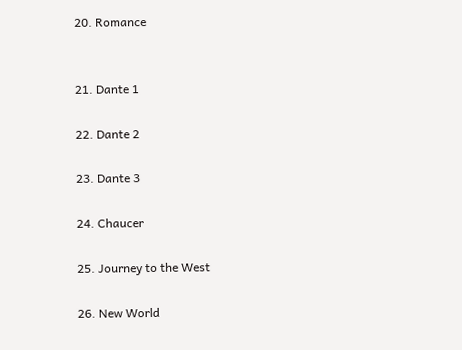20. Romance


21. Dante 1

22. Dante 2

23. Dante 3

24. Chaucer

25. Journey to the West

26. New World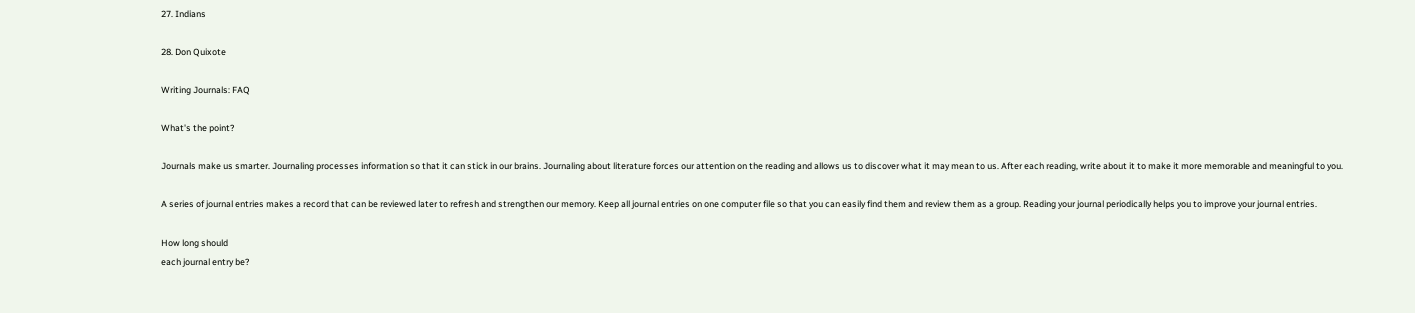27. Indians

28. Don Quixote

Writing Journals: FAQ

What's the point?

Journals make us smarter. Journaling processes information so that it can stick in our brains. Journaling about literature forces our attention on the reading and allows us to discover what it may mean to us. After each reading, write about it to make it more memorable and meaningful to you.

A series of journal entries makes a record that can be reviewed later to refresh and strengthen our memory. Keep all journal entries on one computer file so that you can easily find them and review them as a group. Reading your journal periodically helps you to improve your journal entries.

How long should
each journal entry be?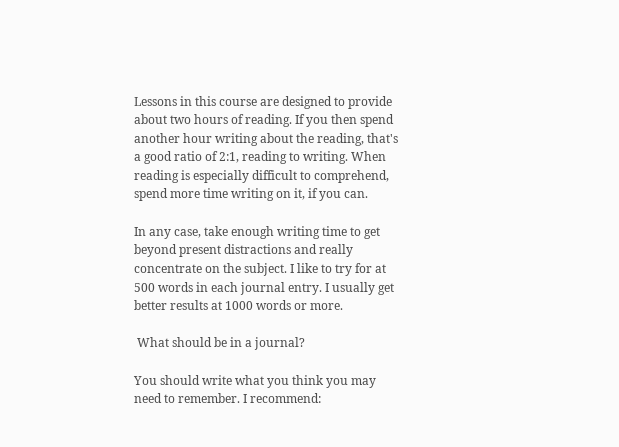Lessons in this course are designed to provide about two hours of reading. If you then spend another hour writing about the reading, that's a good ratio of 2:1, reading to writing. When reading is especially difficult to comprehend, spend more time writing on it, if you can.

In any case, take enough writing time to get beyond present distractions and really concentrate on the subject. I like to try for at 500 words in each journal entry. I usually get better results at 1000 words or more.

 What should be in a journal?

You should write what you think you may need to remember. I recommend: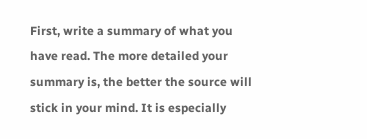First, write a summary of what you have read. The more detailed your summary is, the better the source will stick in your mind. It is especially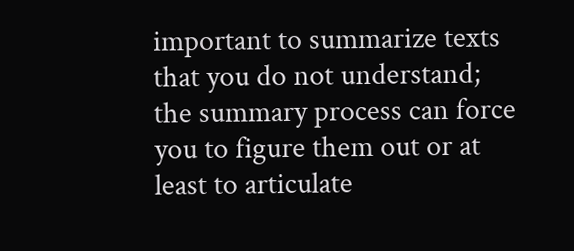important to summarize texts that you do not understand; the summary process can force you to figure them out or at least to articulate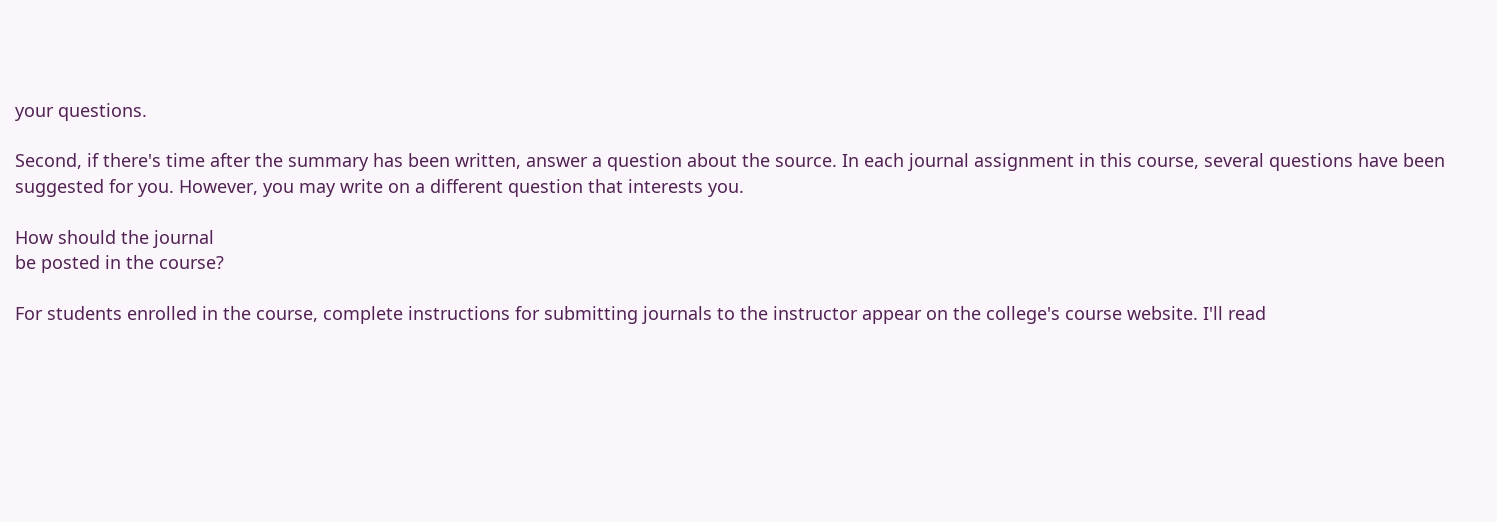your questions.

Second, if there's time after the summary has been written, answer a question about the source. In each journal assignment in this course, several questions have been suggested for you. However, you may write on a different question that interests you.

How should the journal
be posted in the course?

For students enrolled in the course, complete instructions for submitting journals to the instructor appear on the college's course website. I'll read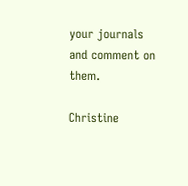your journals and comment on them.

Christine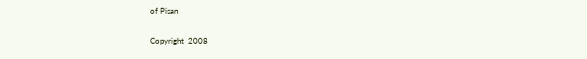of Pisan

Copyright  2008